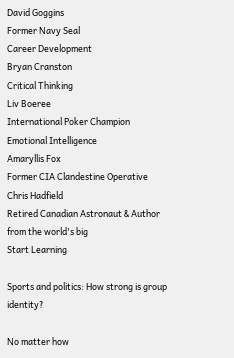David Goggins
Former Navy Seal
Career Development
Bryan Cranston
Critical Thinking
Liv Boeree
International Poker Champion
Emotional Intelligence
Amaryllis Fox
Former CIA Clandestine Operative
Chris Hadfield
Retired Canadian Astronaut & Author
from the world's big
Start Learning

Sports and politics: How strong is group identity?

No matter how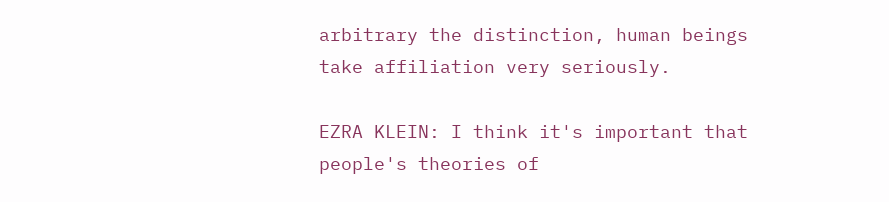arbitrary the distinction, human beings take affiliation very seriously.

EZRA KLEIN: I think it's important that people's theories of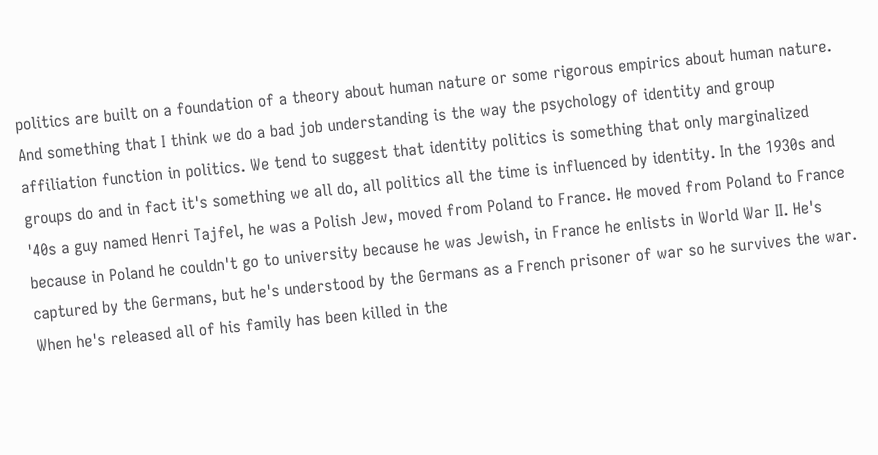politics are built on a foundation of a theory about human nature or some rigorous empirics about human nature. And something that I think we do a bad job understanding is the way the psychology of identity and group affiliation function in politics. We tend to suggest that identity politics is something that only marginalized groups do and in fact it's something we all do, all politics all the time is influenced by identity. In the 1930s and '40s a guy named Henri Tajfel, he was a Polish Jew, moved from Poland to France. He moved from Poland to France because in Poland he couldn't go to university because he was Jewish, in France he enlists in World War II. He's captured by the Germans, but he's understood by the Germans as a French prisoner of war so he survives the war. When he's released all of his family has been killed in the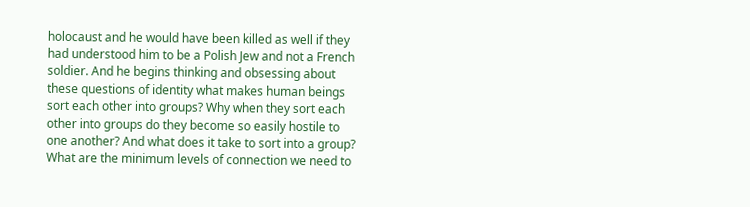holocaust and he would have been killed as well if they had understood him to be a Polish Jew and not a French soldier. And he begins thinking and obsessing about these questions of identity what makes human beings sort each other into groups? Why when they sort each other into groups do they become so easily hostile to one another? And what does it take to sort into a group? What are the minimum levels of connection we need to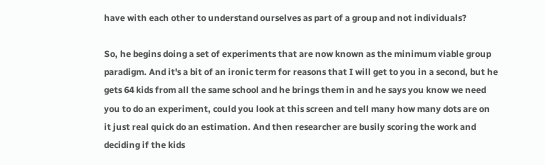have with each other to understand ourselves as part of a group and not individuals?

So, he begins doing a set of experiments that are now known as the minimum viable group paradigm. And it's a bit of an ironic term for reasons that I will get to you in a second, but he gets 64 kids from all the same school and he brings them in and he says you know we need you to do an experiment, could you look at this screen and tell many how many dots are on it just real quick do an estimation. And then researcher are busily scoring the work and deciding if the kids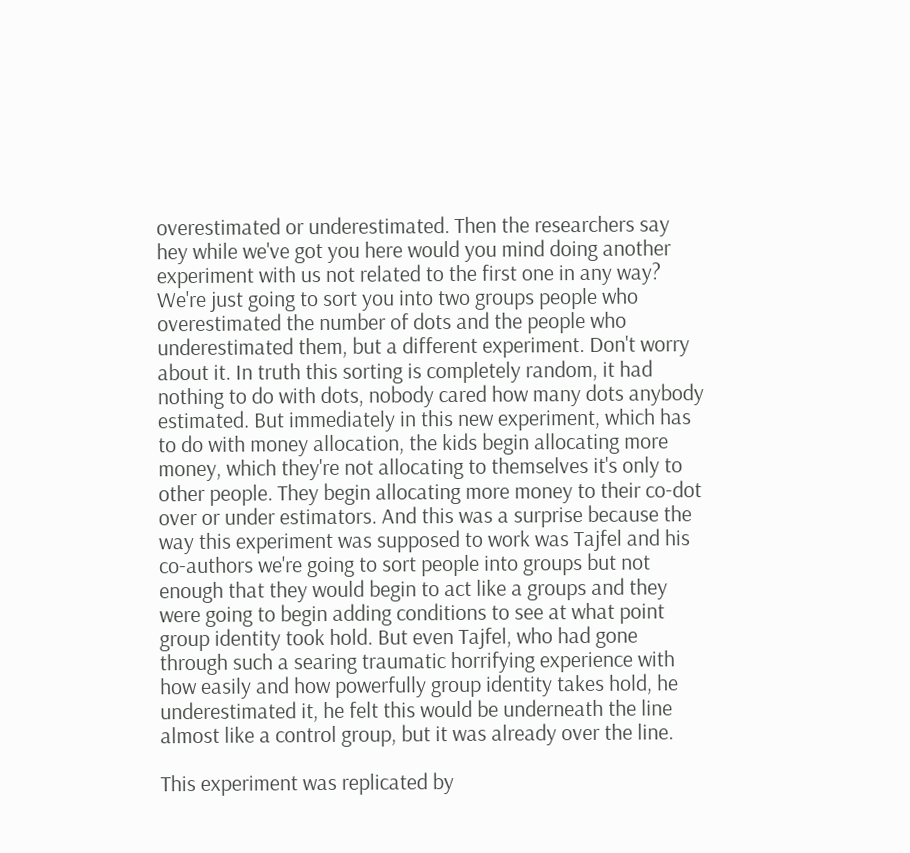overestimated or underestimated. Then the researchers say hey while we've got you here would you mind doing another experiment with us not related to the first one in any way? We're just going to sort you into two groups people who overestimated the number of dots and the people who underestimated them, but a different experiment. Don't worry about it. In truth this sorting is completely random, it had nothing to do with dots, nobody cared how many dots anybody estimated. But immediately in this new experiment, which has to do with money allocation, the kids begin allocating more money, which they're not allocating to themselves it's only to other people. They begin allocating more money to their co-dot over or under estimators. And this was a surprise because the way this experiment was supposed to work was Tajfel and his co-authors we're going to sort people into groups but not enough that they would begin to act like a groups and they were going to begin adding conditions to see at what point group identity took hold. But even Tajfel, who had gone through such a searing traumatic horrifying experience with how easily and how powerfully group identity takes hold, he underestimated it, he felt this would be underneath the line almost like a control group, but it was already over the line.

This experiment was replicated by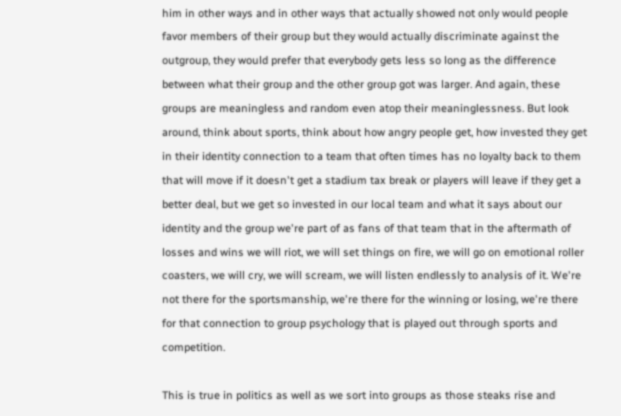him in other ways and in other ways that actually showed not only would people favor members of their group but they would actually discriminate against the outgroup, they would prefer that everybody gets less so long as the difference between what their group and the other group got was larger. And again, these groups are meaningless and random even atop their meaninglessness. But look around, think about sports, think about how angry people get, how invested they get in their identity connection to a team that often times has no loyalty back to them that will move if it doesn't get a stadium tax break or players will leave if they get a better deal, but we get so invested in our local team and what it says about our identity and the group we're part of as fans of that team that in the aftermath of losses and wins we will riot, we will set things on fire, we will go on emotional roller coasters, we will cry, we will scream, we will listen endlessly to analysis of it. We're not there for the sportsmanship, we're there for the winning or losing, we're there for that connection to group psychology that is played out through sports and competition.

This is true in politics as well as we sort into groups as those steaks rise and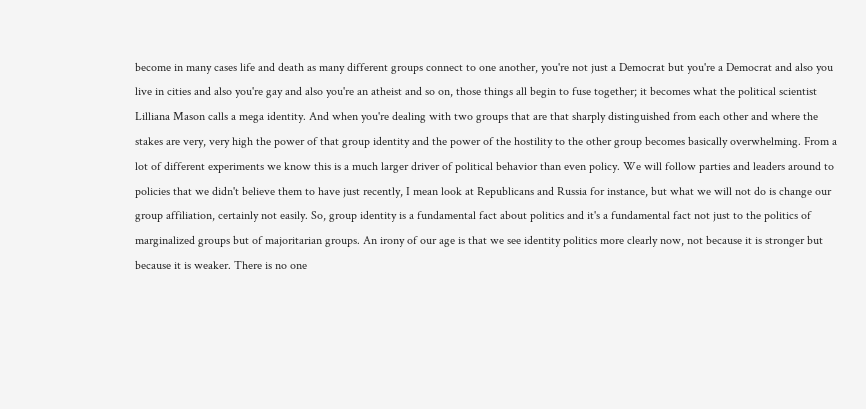become in many cases life and death as many different groups connect to one another, you're not just a Democrat but you're a Democrat and also you live in cities and also you're gay and also you're an atheist and so on, those things all begin to fuse together; it becomes what the political scientist Lilliana Mason calls a mega identity. And when you're dealing with two groups that are that sharply distinguished from each other and where the stakes are very, very high the power of that group identity and the power of the hostility to the other group becomes basically overwhelming. From a lot of different experiments we know this is a much larger driver of political behavior than even policy. We will follow parties and leaders around to policies that we didn't believe them to have just recently, I mean look at Republicans and Russia for instance, but what we will not do is change our group affiliation, certainly not easily. So, group identity is a fundamental fact about politics and it's a fundamental fact not just to the politics of marginalized groups but of majoritarian groups. An irony of our age is that we see identity politics more clearly now, not because it is stronger but because it is weaker. There is no one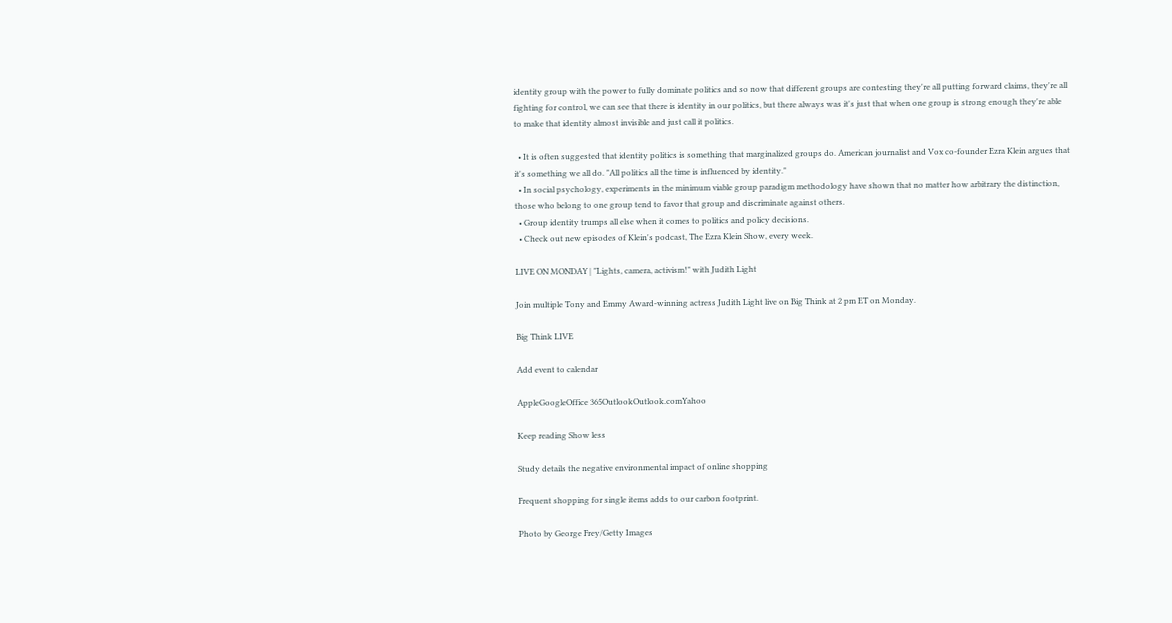identity group with the power to fully dominate politics and so now that different groups are contesting they're all putting forward claims, they're all fighting for control, we can see that there is identity in our politics, but there always was it's just that when one group is strong enough they're able to make that identity almost invisible and just call it politics.

  • It is often suggested that identity politics is something that marginalized groups do. American journalist and Vox co-founder Ezra Klein argues that it's something we all do. "All politics all the time is influenced by identity."
  • In social psychology, experiments in the minimum viable group paradigm methodology have shown that no matter how arbitrary the distinction, those who belong to one group tend to favor that group and discriminate against others.
  • Group identity trumps all else when it comes to politics and policy decisions.
  • Check out new episodes of Klein's podcast, The Ezra Klein Show, every week.

LIVE ON MONDAY | "Lights, camera, activism!" with Judith Light

Join multiple Tony and Emmy Award-winning actress Judith Light live on Big Think at 2 pm ET on Monday.

Big Think LIVE

Add event to calendar

AppleGoogleOffice 365OutlookOutlook.comYahoo

Keep reading Show less

Study details the negative environmental impact of online shopping

Frequent shopping for single items adds to our carbon footprint.

Photo by George Frey/Getty Images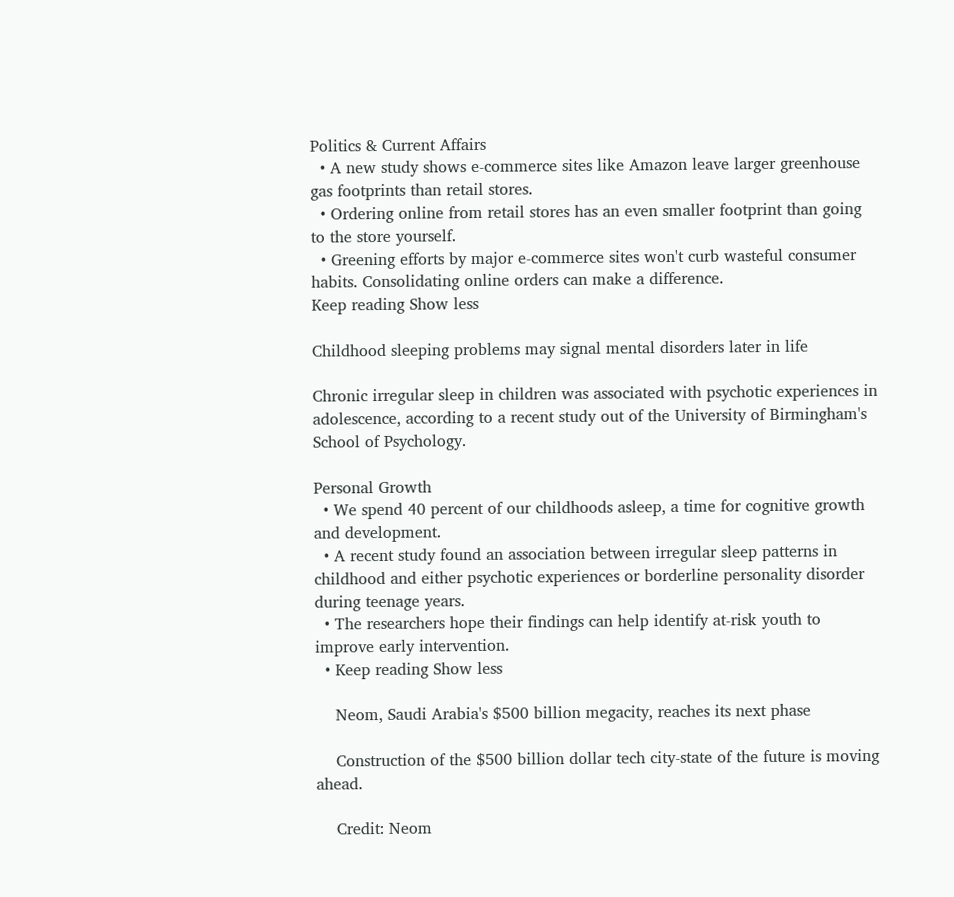Politics & Current Affairs
  • A new study shows e-commerce sites like Amazon leave larger greenhouse gas footprints than retail stores.
  • Ordering online from retail stores has an even smaller footprint than going to the store yourself.
  • Greening efforts by major e-commerce sites won't curb wasteful consumer habits. Consolidating online orders can make a difference.
Keep reading Show less

Childhood sleeping problems may signal mental disorders later in life

Chronic irregular sleep in children was associated with psychotic experiences in adolescence, according to a recent study out of the University of Birmingham's School of Psychology.

Personal Growth
  • We spend 40 percent of our childhoods asleep, a time for cognitive growth and development.
  • A recent study found an association between irregular sleep patterns in childhood and either psychotic experiences or borderline personality disorder during teenage years.
  • The researchers hope their findings can help identify at-risk youth to improve early intervention.
  • Keep reading Show less

    Neom, Saudi Arabia's $500 billion megacity, reaches its next phase

    Construction of the $500 billion dollar tech city-state of the future is moving ahead.

    Credit: Neom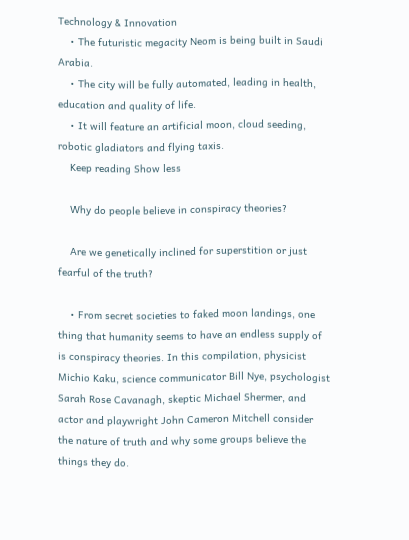Technology & Innovation
    • The futuristic megacity Neom is being built in Saudi Arabia.
    • The city will be fully automated, leading in health, education and quality of life.
    • It will feature an artificial moon, cloud seeding, robotic gladiators and flying taxis.
    Keep reading Show less

    Why do people believe in conspiracy theories?

    Are we genetically inclined for superstition or just fearful of the truth?

    • From secret societies to faked moon landings, one thing that humanity seems to have an endless supply of is conspiracy theories. In this compilation, physicist Michio Kaku, science communicator Bill Nye, psychologist Sarah Rose Cavanagh, skeptic Michael Shermer, and actor and playwright John Cameron Mitchell consider the nature of truth and why some groups believe the things they do.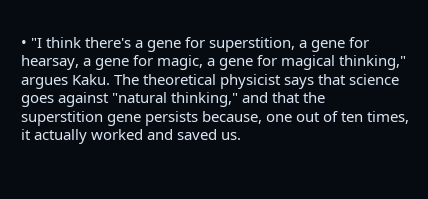• "I think there's a gene for superstition, a gene for hearsay, a gene for magic, a gene for magical thinking," argues Kaku. The theoretical physicist says that science goes against "natural thinking," and that the superstition gene persists because, one out of ten times, it actually worked and saved us.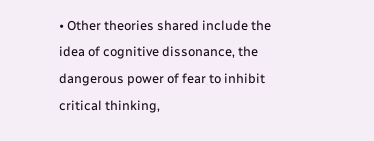• Other theories shared include the idea of cognitive dissonance, the dangerous power of fear to inhibit critical thinking,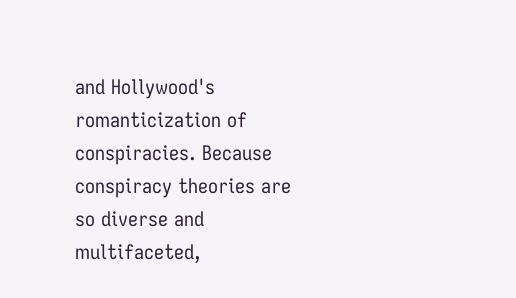and Hollywood's romanticization of conspiracies. Because conspiracy theories are so diverse and multifaceted,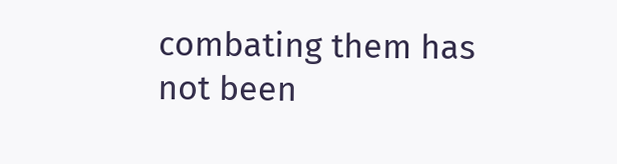combating them has not been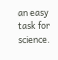an easy task for science.